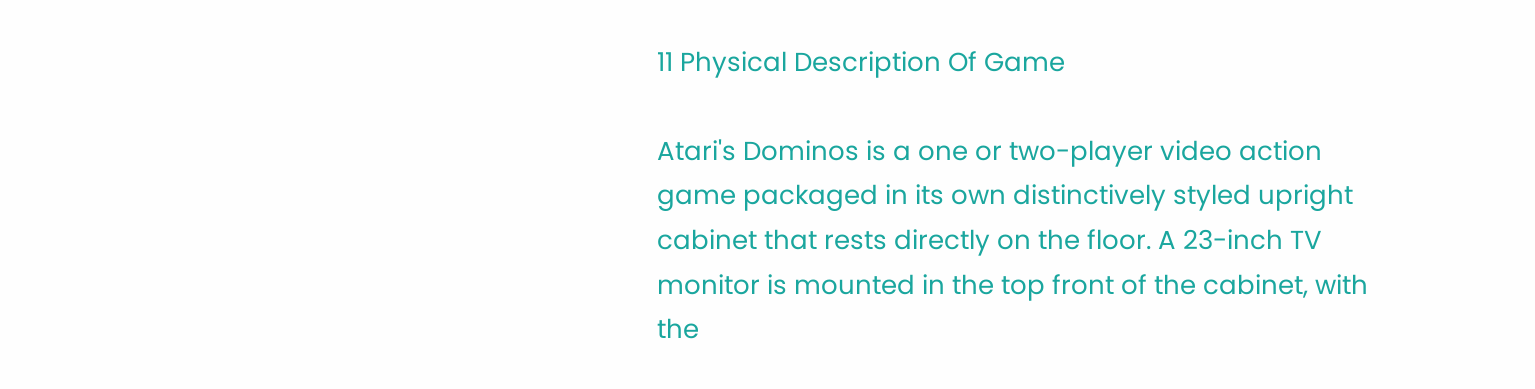11 Physical Description Of Game

Atari's Dominos is a one or two-player video action game packaged in its own distinctively styled upright cabinet that rests directly on the floor. A 23-inch TV monitor is mounted in the top front of the cabinet, with the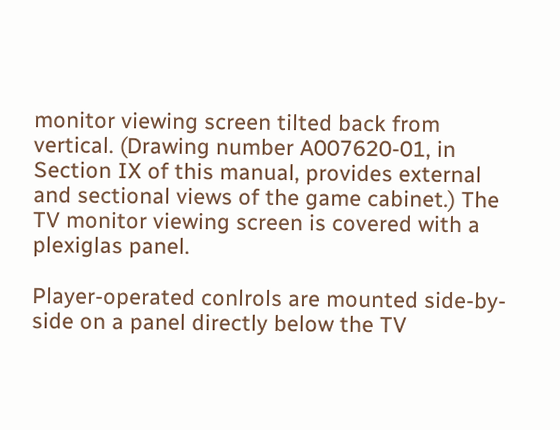monitor viewing screen tilted back from vertical. (Drawing number A007620-01, in Section IX of this manual, provides external and sectional views of the game cabinet.) The TV monitor viewing screen is covered with a plexiglas panel.

Player-operated conlrols are mounted side-by-side on a panel directly below the TV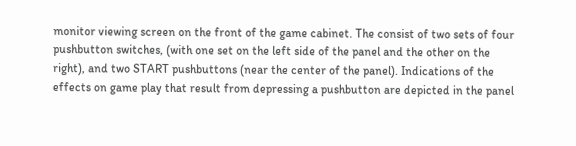monitor viewing screen on the front of the game cabinet. The consist of two sets of four pushbutton switches, (with one set on the left side of the panel and the other on the right), and two START pushbuttons (near the center of the panel). Indications of the effects on game play that result from depressing a pushbutton are depicted in the panel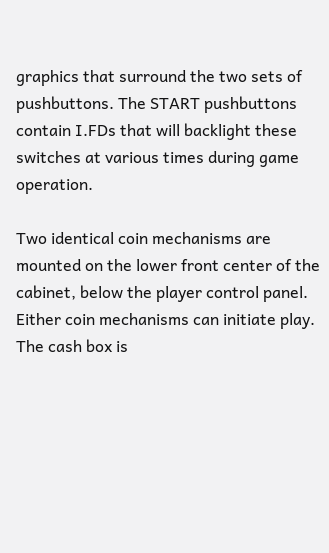graphics that surround the two sets of pushbuttons. The START pushbuttons contain I.FDs that will backlight these switches at various times during game operation.

Two identical coin mechanisms are mounted on the lower front center of the cabinet, below the player control panel. Either coin mechanisms can initiate play. The cash box is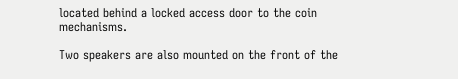located behind a locked access door to the coin mechanisms.

Two speakers are also mounted on the front of the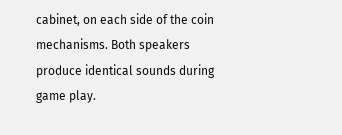cabinet, on each side of the coin mechanisms. Both speakers produce identical sounds during game play.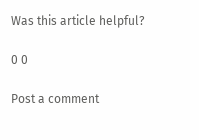Was this article helpful?

0 0

Post a comment